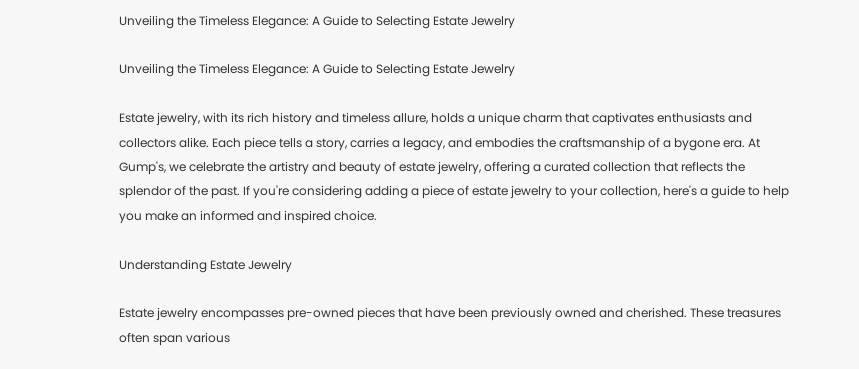Unveiling the Timeless Elegance: A Guide to Selecting Estate Jewelry

Unveiling the Timeless Elegance: A Guide to Selecting Estate Jewelry

Estate jewelry, with its rich history and timeless allure, holds a unique charm that captivates enthusiasts and collectors alike. Each piece tells a story, carries a legacy, and embodies the craftsmanship of a bygone era. At Gump's, we celebrate the artistry and beauty of estate jewelry, offering a curated collection that reflects the splendor of the past. If you're considering adding a piece of estate jewelry to your collection, here's a guide to help you make an informed and inspired choice.

Understanding Estate Jewelry

Estate jewelry encompasses pre-owned pieces that have been previously owned and cherished. These treasures often span various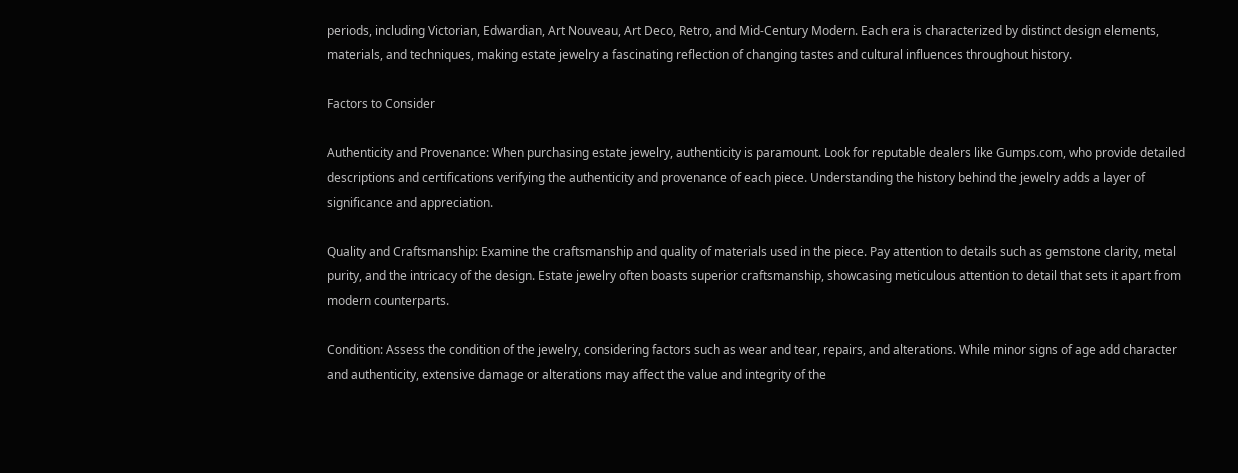periods, including Victorian, Edwardian, Art Nouveau, Art Deco, Retro, and Mid-Century Modern. Each era is characterized by distinct design elements, materials, and techniques, making estate jewelry a fascinating reflection of changing tastes and cultural influences throughout history.

Factors to Consider

Authenticity and Provenance: When purchasing estate jewelry, authenticity is paramount. Look for reputable dealers like Gumps.com, who provide detailed descriptions and certifications verifying the authenticity and provenance of each piece. Understanding the history behind the jewelry adds a layer of significance and appreciation.

Quality and Craftsmanship: Examine the craftsmanship and quality of materials used in the piece. Pay attention to details such as gemstone clarity, metal purity, and the intricacy of the design. Estate jewelry often boasts superior craftsmanship, showcasing meticulous attention to detail that sets it apart from modern counterparts.

Condition: Assess the condition of the jewelry, considering factors such as wear and tear, repairs, and alterations. While minor signs of age add character and authenticity, extensive damage or alterations may affect the value and integrity of the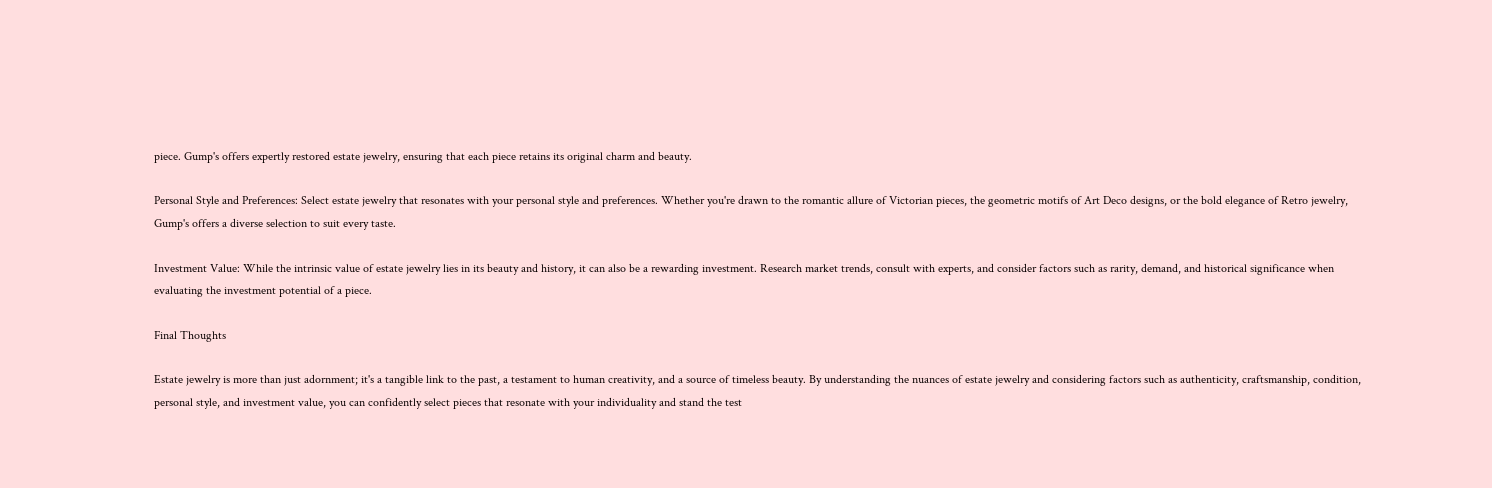piece. Gump's offers expertly restored estate jewelry, ensuring that each piece retains its original charm and beauty.

Personal Style and Preferences: Select estate jewelry that resonates with your personal style and preferences. Whether you're drawn to the romantic allure of Victorian pieces, the geometric motifs of Art Deco designs, or the bold elegance of Retro jewelry, Gump's offers a diverse selection to suit every taste.

Investment Value: While the intrinsic value of estate jewelry lies in its beauty and history, it can also be a rewarding investment. Research market trends, consult with experts, and consider factors such as rarity, demand, and historical significance when evaluating the investment potential of a piece.

Final Thoughts

Estate jewelry is more than just adornment; it's a tangible link to the past, a testament to human creativity, and a source of timeless beauty. By understanding the nuances of estate jewelry and considering factors such as authenticity, craftsmanship, condition, personal style, and investment value, you can confidently select pieces that resonate with your individuality and stand the test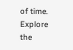of time. Explore the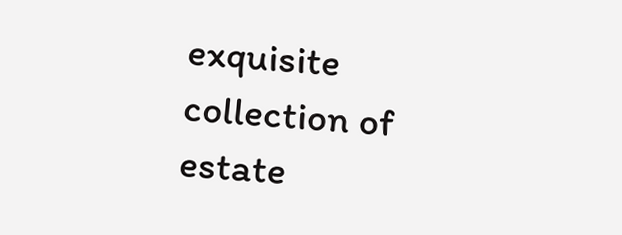exquisite collection of estate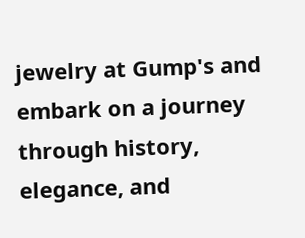jewelry at Gump's and embark on a journey through history, elegance, and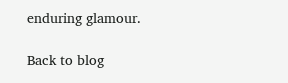enduring glamour.

Back to blog